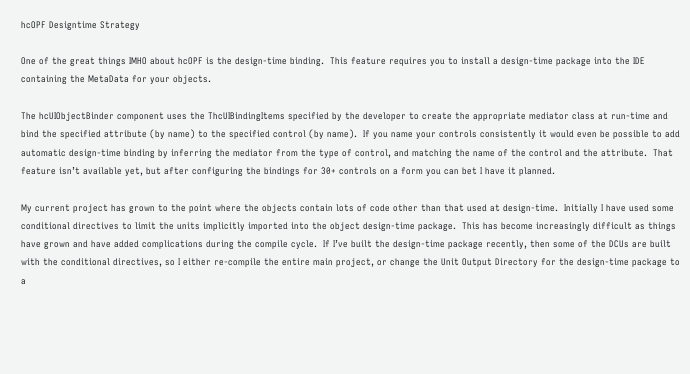hcOPF Designtime Strategy

One of the great things IMHO about hcOPF is the design-time binding.  This feature requires you to install a design-time package into the IDE containing the MetaData for your objects.

The hcUIObjectBinder component uses the ThcUIBindingItems specified by the developer to create the appropriate mediator class at run-time and bind the specified attribute (by name) to the specified control (by name).  If you name your controls consistently it would even be possible to add automatic design-time binding by inferring the mediator from the type of control, and matching the name of the control and the attribute.  That feature isn’t available yet, but after configuring the bindings for 30+ controls on a form you can bet I have it planned.

My current project has grown to the point where the objects contain lots of code other than that used at design-time.  Initially I have used some conditional directives to limit the units implicitly imported into the object design-time package.  This has become increasingly difficult as things have grown and have added complications during the compile cycle.  If I’ve built the design-time package recently, then some of the DCUs are built with the conditional directives, so I either re-compile the entire main project, or change the Unit Output Directory for the design-time package to a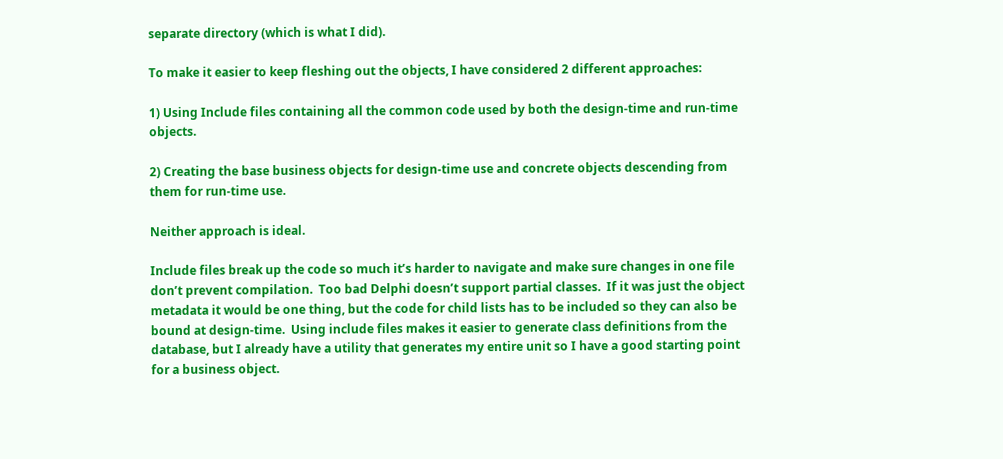separate directory (which is what I did).

To make it easier to keep fleshing out the objects, I have considered 2 different approaches:

1) Using Include files containing all the common code used by both the design-time and run-time objects.

2) Creating the base business objects for design-time use and concrete objects descending from them for run-time use.

Neither approach is ideal.

Include files break up the code so much it’s harder to navigate and make sure changes in one file don’t prevent compilation.  Too bad Delphi doesn’t support partial classes.  If it was just the object metadata it would be one thing, but the code for child lists has to be included so they can also be bound at design-time.  Using include files makes it easier to generate class definitions from the database, but I already have a utility that generates my entire unit so I have a good starting point for a business object.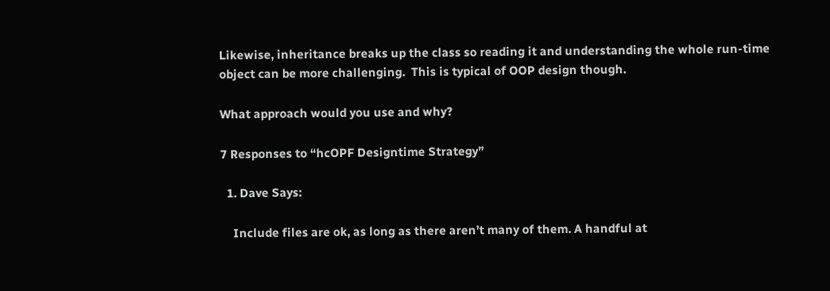Likewise, inheritance breaks up the class so reading it and understanding the whole run-time object can be more challenging.  This is typical of OOP design though.

What approach would you use and why?

7 Responses to “hcOPF Designtime Strategy”

  1. Dave Says:

    Include files are ok, as long as there aren’t many of them. A handful at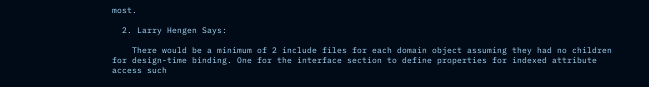most.

  2. Larry Hengen Says:

    There would be a minimum of 2 include files for each domain object assuming they had no children for design-time binding. One for the interface section to define properties for indexed attribute access such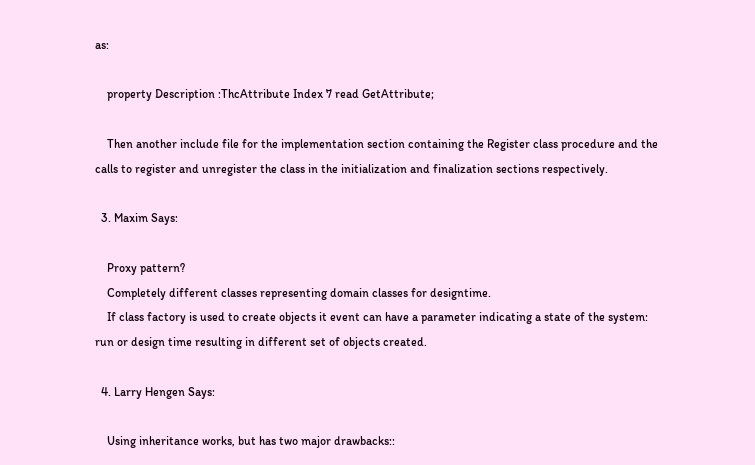as:

    property Description :ThcAttribute Index 7 read GetAttribute;

    Then another include file for the implementation section containing the Register class procedure and the calls to register and unregister the class in the initialization and finalization sections respectively.

  3. Maxim Says:

    Proxy pattern?
    Completely different classes representing domain classes for designtime.
    If class factory is used to create objects it event can have a parameter indicating a state of the system: run or design time resulting in different set of objects created.

  4. Larry Hengen Says:

    Using inheritance works, but has two major drawbacks::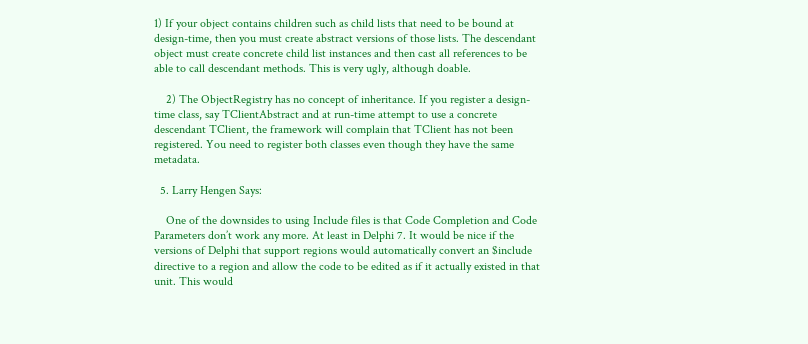1) If your object contains children such as child lists that need to be bound at design-time, then you must create abstract versions of those lists. The descendant object must create concrete child list instances and then cast all references to be able to call descendant methods. This is very ugly, although doable.

    2) The ObjectRegistry has no concept of inheritance. If you register a design-time class, say TClientAbstract and at run-time attempt to use a concrete descendant TClient, the framework will complain that TClient has not been registered. You need to register both classes even though they have the same metadata.

  5. Larry Hengen Says:

    One of the downsides to using Include files is that Code Completion and Code Parameters don’t work any more. At least in Delphi 7. It would be nice if the versions of Delphi that support regions would automatically convert an $include directive to a region and allow the code to be edited as if it actually existed in that unit. This would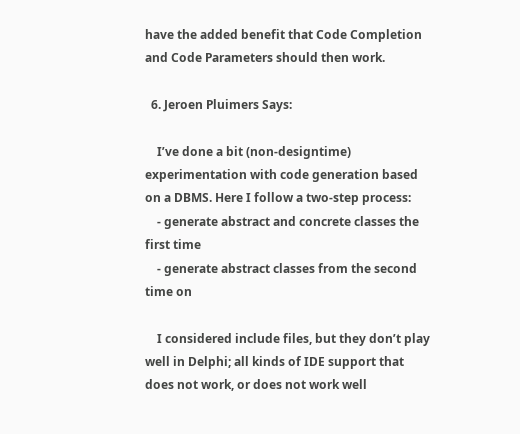have the added benefit that Code Completion and Code Parameters should then work.

  6. Jeroen Pluimers Says:

    I’ve done a bit (non-designtime) experimentation with code generation based on a DBMS. Here I follow a two-step process:
    - generate abstract and concrete classes the first time
    - generate abstract classes from the second time on

    I considered include files, but they don’t play well in Delphi; all kinds of IDE support that does not work, or does not work well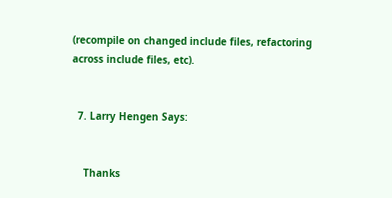(recompile on changed include files, refactoring across include files, etc).


  7. Larry Hengen Says:


    Thanks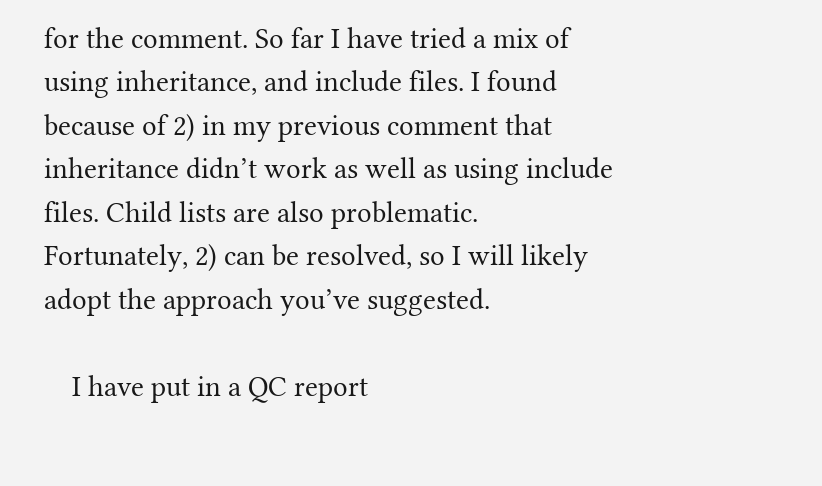for the comment. So far I have tried a mix of using inheritance, and include files. I found because of 2) in my previous comment that inheritance didn’t work as well as using include files. Child lists are also problematic. Fortunately, 2) can be resolved, so I will likely adopt the approach you’ve suggested.

    I have put in a QC report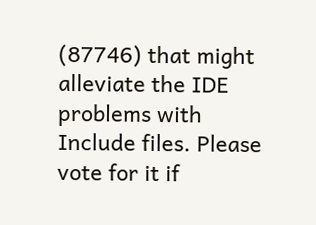(87746) that might alleviate the IDE problems with Include files. Please vote for it if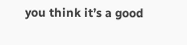you think it’s a good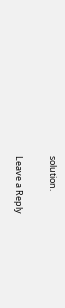solution.

Leave a Reply